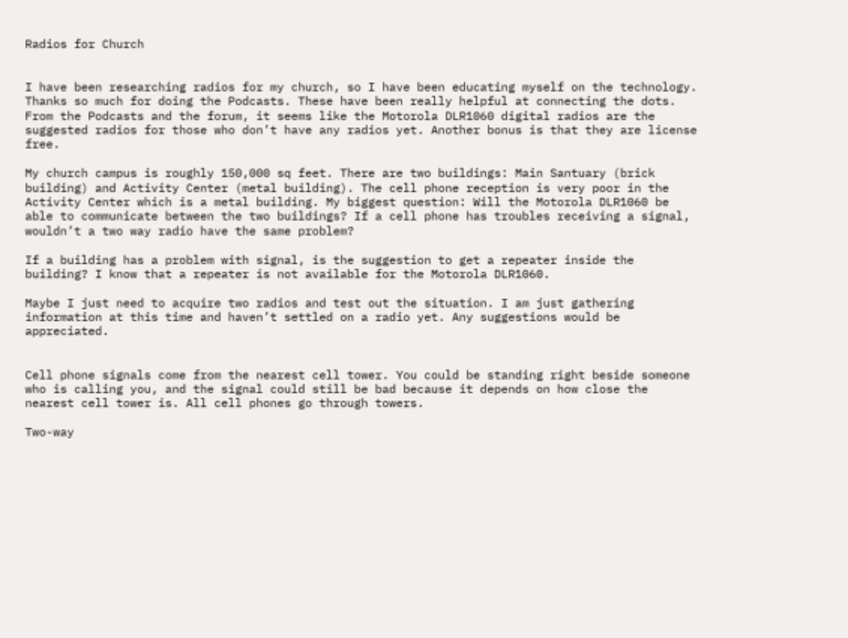Radios for Church


I have been researching radios for my church, so I have been educating myself on the technology. Thanks so much for doing the Podcasts. These have been really helpful at connecting the dots. From the Podcasts and the forum, it seems like the Motorola DLR1060 digital radios are the suggested radios for those who don’t have any radios yet. Another bonus is that they are license free.

My church campus is roughly 150,000 sq feet. There are two buildings: Main Santuary (brick building) and Activity Center (metal building). The cell phone reception is very poor in the Activity Center which is a metal building. My biggest question: Will the Motorola DLR1060 be able to communicate between the two buildings? If a cell phone has troubles receiving a signal, wouldn’t a two way radio have the same problem?

If a building has a problem with signal, is the suggestion to get a repeater inside the building? I know that a repeater is not available for the Motorola DLR1060.

Maybe I just need to acquire two radios and test out the situation. I am just gathering information at this time and haven’t settled on a radio yet. Any suggestions would be appreciated.


Cell phone signals come from the nearest cell tower. You could be standing right beside someone who is calling you, and the signal could still be bad because it depends on how close the nearest cell tower is. All cell phones go through towers.

Two-way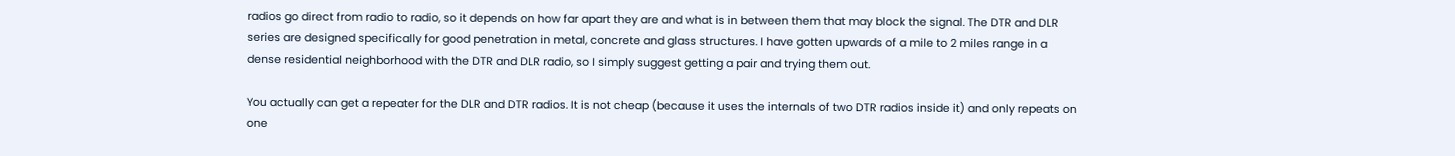radios go direct from radio to radio, so it depends on how far apart they are and what is in between them that may block the signal. The DTR and DLR series are designed specifically for good penetration in metal, concrete and glass structures. I have gotten upwards of a mile to 2 miles range in a dense residential neighborhood with the DTR and DLR radio, so I simply suggest getting a pair and trying them out.

You actually can get a repeater for the DLR and DTR radios. It is not cheap (because it uses the internals of two DTR radios inside it) and only repeats on one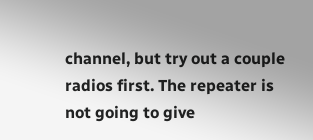channel, but try out a couple radios first. The repeater is not going to give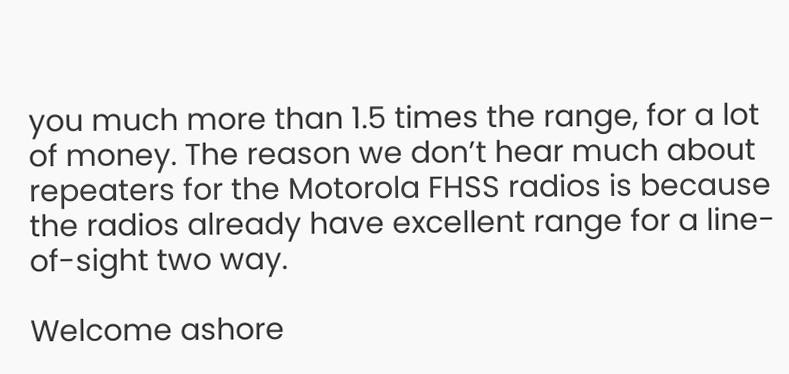you much more than 1.5 times the range, for a lot of money. The reason we don’t hear much about repeaters for the Motorola FHSS radios is because the radios already have excellent range for a line-of-sight two way.

Welcome ashore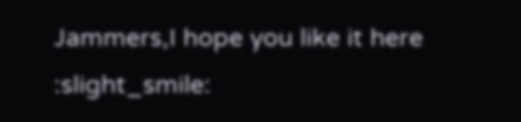Jammers,I hope you like it here :slight_smile: